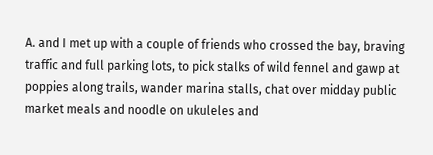A. and I met up with a couple of friends who crossed the bay, braving traffic and full parking lots, to pick stalks of wild fennel and gawp at poppies along trails, wander marina stalls, chat over midday public market meals and noodle on ukuleles and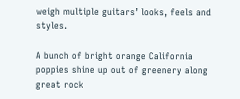weigh multiple guitars’ looks, feels and styles.

A bunch of bright orange California poppies shine up out of greenery along great rock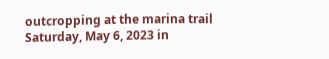outcropping at the marina trail Saturday, May 6, 2023 in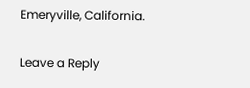Emeryville, California.

Leave a Reply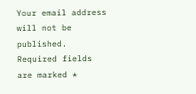Your email address will not be published. Required fields are marked *